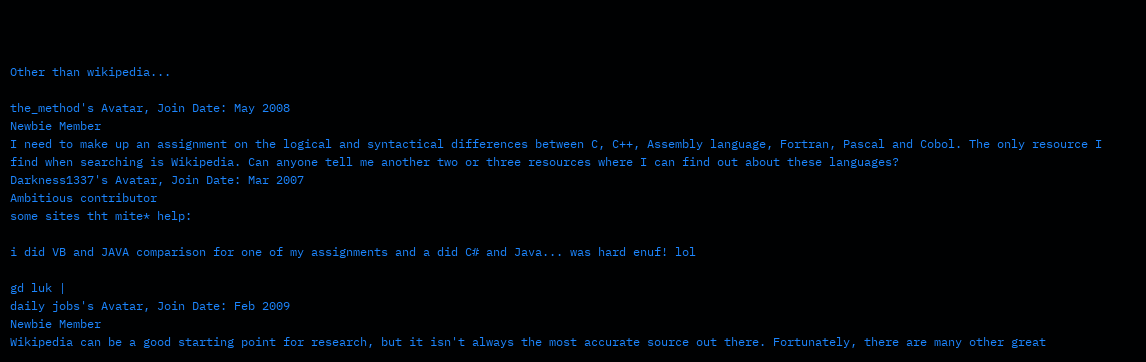Other than wikipedia...

the_method's Avatar, Join Date: May 2008
Newbie Member
I need to make up an assignment on the logical and syntactical differences between C, C++, Assembly language, Fortran, Pascal and Cobol. The only resource I find when searching is Wikipedia. Can anyone tell me another two or three resources where I can find out about these languages?
Darkness1337's Avatar, Join Date: Mar 2007
Ambitious contributor
some sites tht mite* help:

i did VB and JAVA comparison for one of my assignments and a did C# and Java... was hard enuf! lol

gd luk |
daily jobs's Avatar, Join Date: Feb 2009
Newbie Member
Wikipedia can be a good starting point for research, but it isn't always the most accurate source out there. Fortunately, there are many other great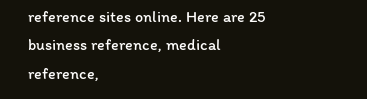reference sites online. Here are 25 business reference, medical reference,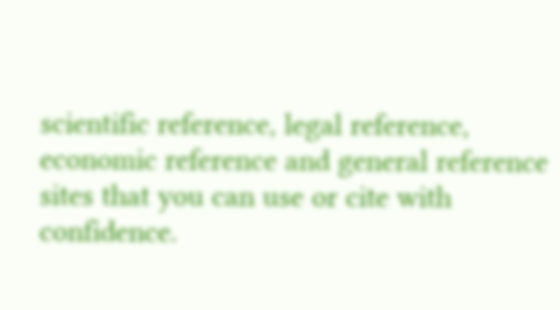scientific reference, legal reference, economic reference and general reference sites that you can use or cite with confidence.